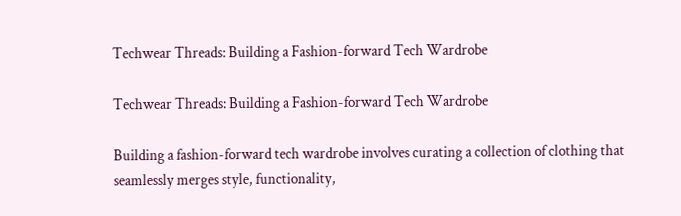Techwear Threads: Building a Fashion-forward Tech Wardrobe

Techwear Threads: Building a Fashion-forward Tech Wardrobe

Building a fashion-forward tech wardrobe involves curating a collection of clothing that seamlessly merges style, functionality,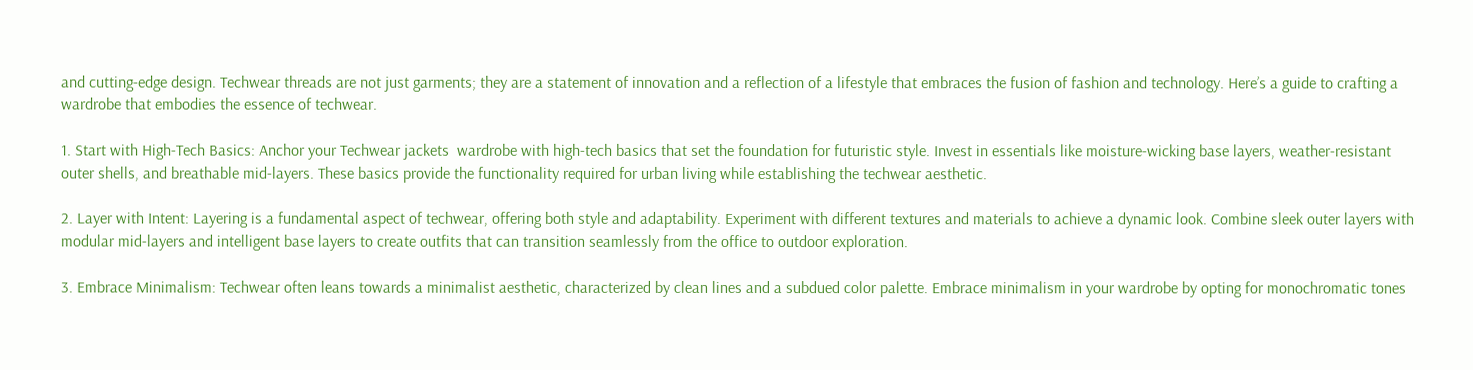and cutting-edge design. Techwear threads are not just garments; they are a statement of innovation and a reflection of a lifestyle that embraces the fusion of fashion and technology. Here’s a guide to crafting a wardrobe that embodies the essence of techwear.

1. Start with High-Tech Basics: Anchor your Techwear jackets  wardrobe with high-tech basics that set the foundation for futuristic style. Invest in essentials like moisture-wicking base layers, weather-resistant outer shells, and breathable mid-layers. These basics provide the functionality required for urban living while establishing the techwear aesthetic.

2. Layer with Intent: Layering is a fundamental aspect of techwear, offering both style and adaptability. Experiment with different textures and materials to achieve a dynamic look. Combine sleek outer layers with modular mid-layers and intelligent base layers to create outfits that can transition seamlessly from the office to outdoor exploration.

3. Embrace Minimalism: Techwear often leans towards a minimalist aesthetic, characterized by clean lines and a subdued color palette. Embrace minimalism in your wardrobe by opting for monochromatic tones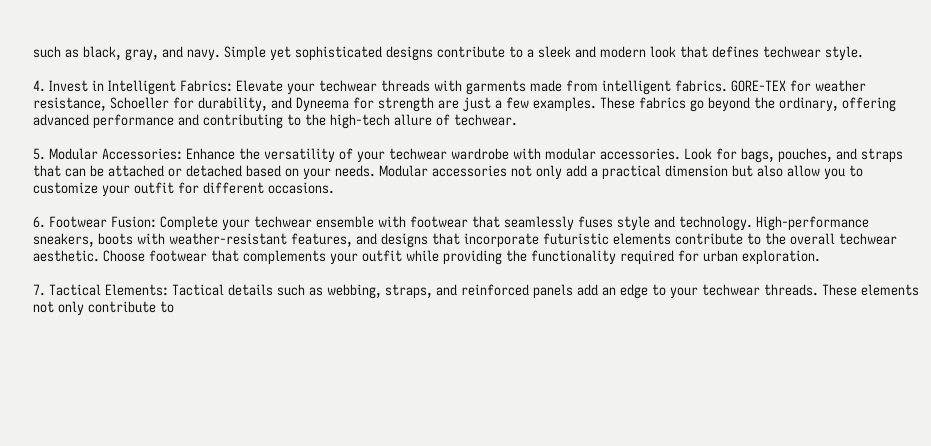such as black, gray, and navy. Simple yet sophisticated designs contribute to a sleek and modern look that defines techwear style.

4. Invest in Intelligent Fabrics: Elevate your techwear threads with garments made from intelligent fabrics. GORE-TEX for weather resistance, Schoeller for durability, and Dyneema for strength are just a few examples. These fabrics go beyond the ordinary, offering advanced performance and contributing to the high-tech allure of techwear.

5. Modular Accessories: Enhance the versatility of your techwear wardrobe with modular accessories. Look for bags, pouches, and straps that can be attached or detached based on your needs. Modular accessories not only add a practical dimension but also allow you to customize your outfit for different occasions.

6. Footwear Fusion: Complete your techwear ensemble with footwear that seamlessly fuses style and technology. High-performance sneakers, boots with weather-resistant features, and designs that incorporate futuristic elements contribute to the overall techwear aesthetic. Choose footwear that complements your outfit while providing the functionality required for urban exploration.

7. Tactical Elements: Tactical details such as webbing, straps, and reinforced panels add an edge to your techwear threads. These elements not only contribute to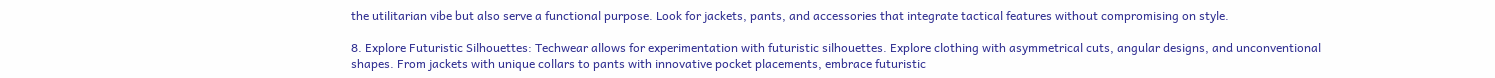the utilitarian vibe but also serve a functional purpose. Look for jackets, pants, and accessories that integrate tactical features without compromising on style.

8. Explore Futuristic Silhouettes: Techwear allows for experimentation with futuristic silhouettes. Explore clothing with asymmetrical cuts, angular designs, and unconventional shapes. From jackets with unique collars to pants with innovative pocket placements, embrace futuristic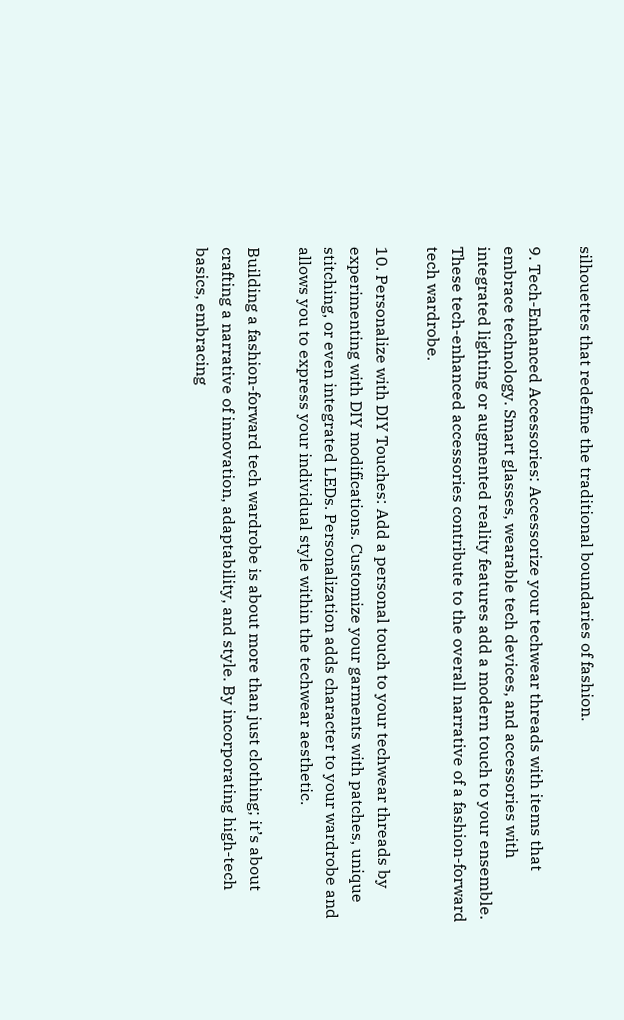silhouettes that redefine the traditional boundaries of fashion.

9. Tech-Enhanced Accessories: Accessorize your techwear threads with items that embrace technology. Smart glasses, wearable tech devices, and accessories with integrated lighting or augmented reality features add a modern touch to your ensemble. These tech-enhanced accessories contribute to the overall narrative of a fashion-forward tech wardrobe.

10. Personalize with DIY Touches: Add a personal touch to your techwear threads by experimenting with DIY modifications. Customize your garments with patches, unique stitching, or even integrated LEDs. Personalization adds character to your wardrobe and allows you to express your individual style within the techwear aesthetic.

Building a fashion-forward tech wardrobe is about more than just clothing; it’s about crafting a narrative of innovation, adaptability, and style. By incorporating high-tech basics, embracing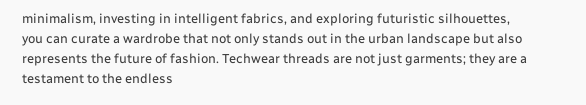minimalism, investing in intelligent fabrics, and exploring futuristic silhouettes, you can curate a wardrobe that not only stands out in the urban landscape but also represents the future of fashion. Techwear threads are not just garments; they are a testament to the endless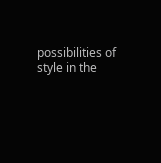possibilities of style in the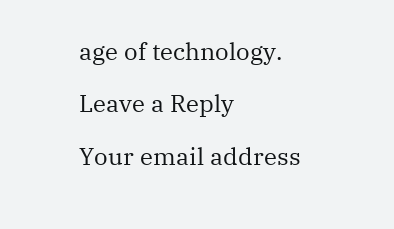age of technology.

Leave a Reply

Your email address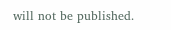will not be published.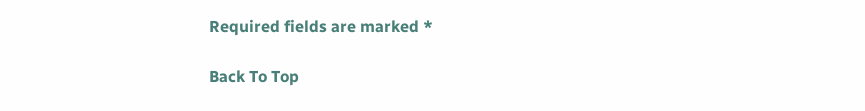Required fields are marked *

Back To Top